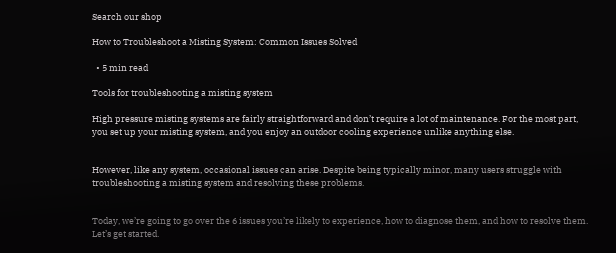Search our shop

How to Troubleshoot a Misting System: Common Issues Solved

  • 5 min read

Tools for troubleshooting a misting system

High pressure misting systems are fairly straightforward and don’t require a lot of maintenance. For the most part, you set up your misting system, and you enjoy an outdoor cooling experience unlike anything else.


However, like any system, occasional issues can arise. Despite being typically minor, many users struggle with troubleshooting a misting system and resolving these problems.


Today, we’re going to go over the 6 issues you’re likely to experience, how to diagnose them, and how to resolve them. Let’s get started.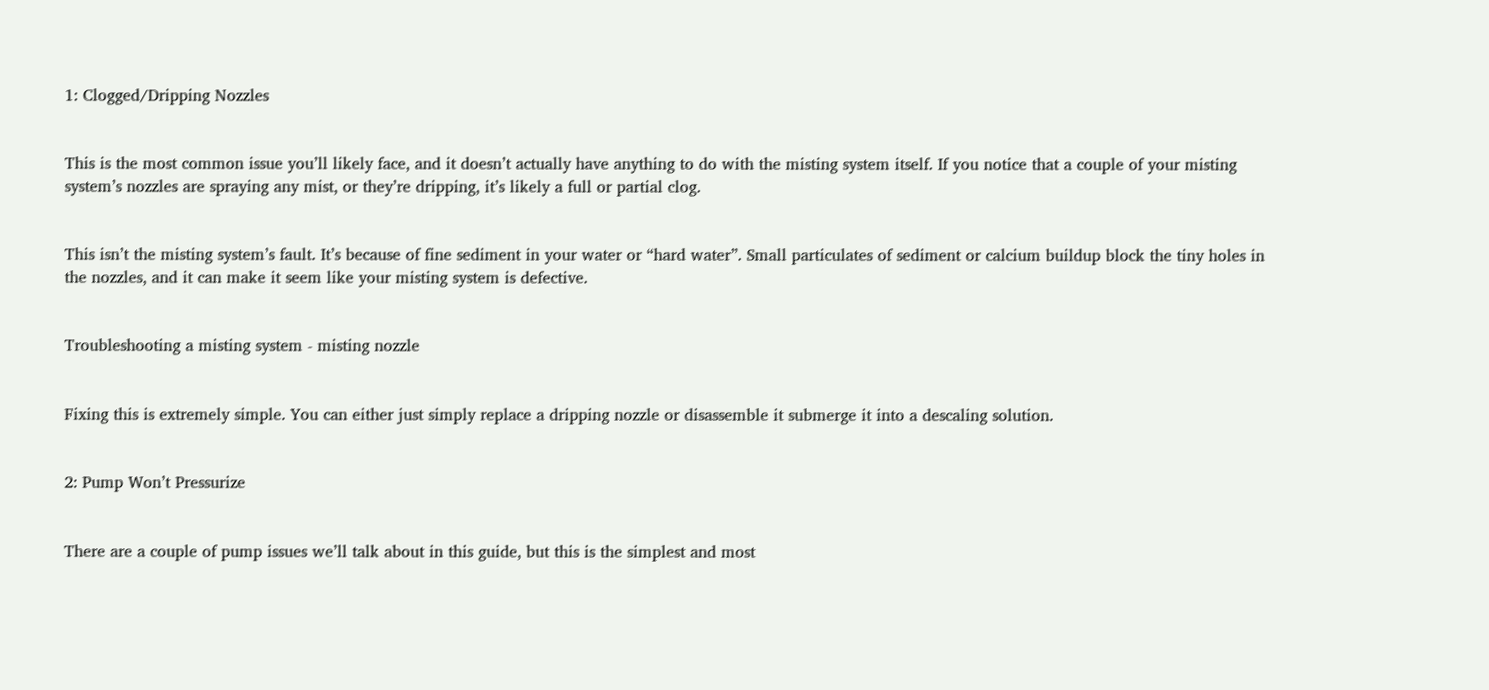1: Clogged/Dripping Nozzles


This is the most common issue you’ll likely face, and it doesn’t actually have anything to do with the misting system itself. If you notice that a couple of your misting system’s nozzles are spraying any mist, or they’re dripping, it’s likely a full or partial clog.


This isn’t the misting system’s fault. It’s because of fine sediment in your water or “hard water”. Small particulates of sediment or calcium buildup block the tiny holes in the nozzles, and it can make it seem like your misting system is defective.


Troubleshooting a misting system - misting nozzle


Fixing this is extremely simple. You can either just simply replace a dripping nozzle or disassemble it submerge it into a descaling solution.


2: Pump Won’t Pressurize


There are a couple of pump issues we’ll talk about in this guide, but this is the simplest and most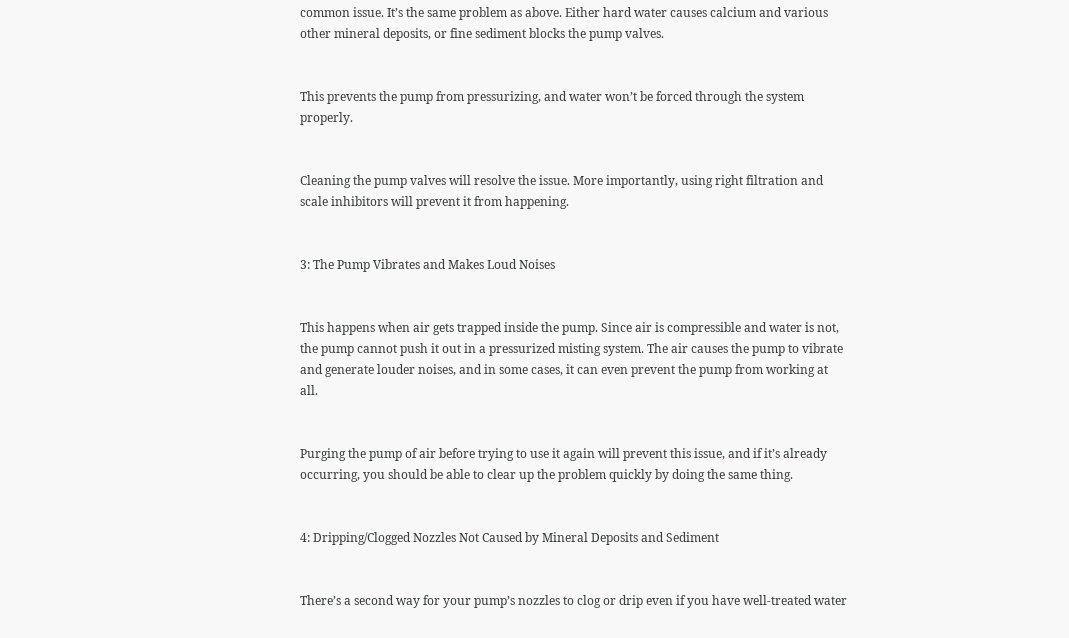common issue. It’s the same problem as above. Either hard water causes calcium and various other mineral deposits, or fine sediment blocks the pump valves.


This prevents the pump from pressurizing, and water won’t be forced through the system properly.


Cleaning the pump valves will resolve the issue. More importantly, using right filtration and scale inhibitors will prevent it from happening.


3: The Pump Vibrates and Makes Loud Noises


This happens when air gets trapped inside the pump. Since air is compressible and water is not, the pump cannot push it out in a pressurized misting system. The air causes the pump to vibrate and generate louder noises, and in some cases, it can even prevent the pump from working at all.


Purging the pump of air before trying to use it again will prevent this issue, and if it’s already occurring, you should be able to clear up the problem quickly by doing the same thing.


4: Dripping/Clogged Nozzles Not Caused by Mineral Deposits and Sediment


There’s a second way for your pump’s nozzles to clog or drip even if you have well-treated water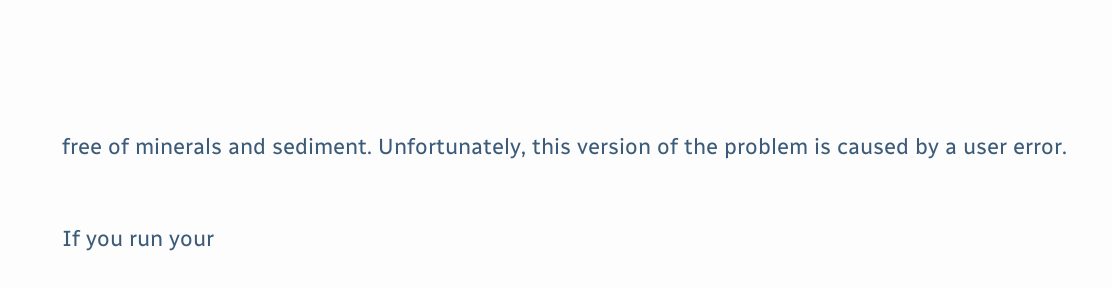free of minerals and sediment. Unfortunately, this version of the problem is caused by a user error.


If you run your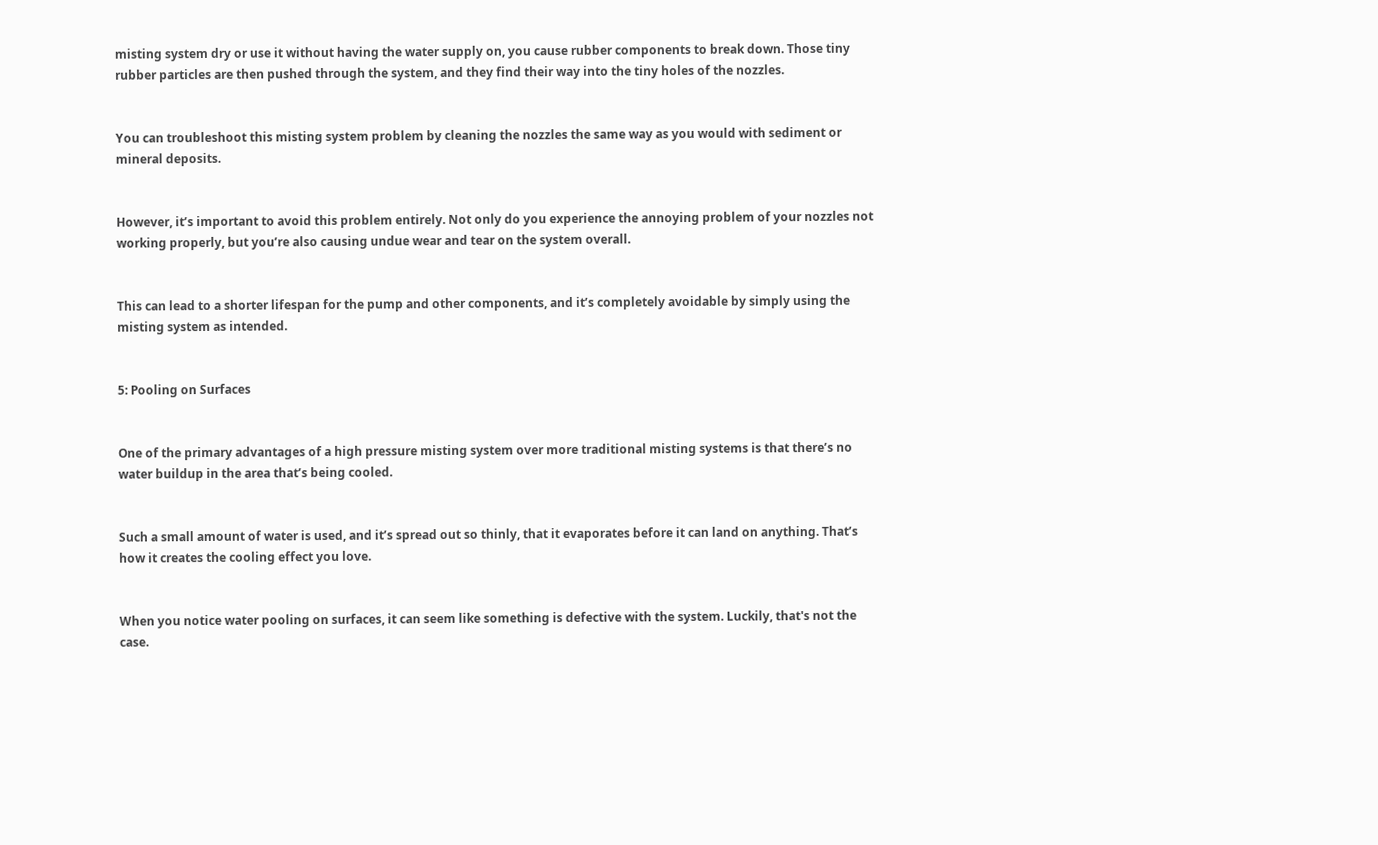misting system dry or use it without having the water supply on, you cause rubber components to break down. Those tiny rubber particles are then pushed through the system, and they find their way into the tiny holes of the nozzles.


You can troubleshoot this misting system problem by cleaning the nozzles the same way as you would with sediment or mineral deposits.


However, it’s important to avoid this problem entirely. Not only do you experience the annoying problem of your nozzles not working properly, but you’re also causing undue wear and tear on the system overall.


This can lead to a shorter lifespan for the pump and other components, and it’s completely avoidable by simply using the misting system as intended.


5: Pooling on Surfaces


One of the primary advantages of a high pressure misting system over more traditional misting systems is that there’s no water buildup in the area that’s being cooled.


Such a small amount of water is used, and it’s spread out so thinly, that it evaporates before it can land on anything. That’s how it creates the cooling effect you love.


When you notice water pooling on surfaces, it can seem like something is defective with the system. Luckily, that's not the case.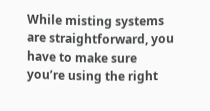While misting systems are straightforward, you have to make sure you’re using the right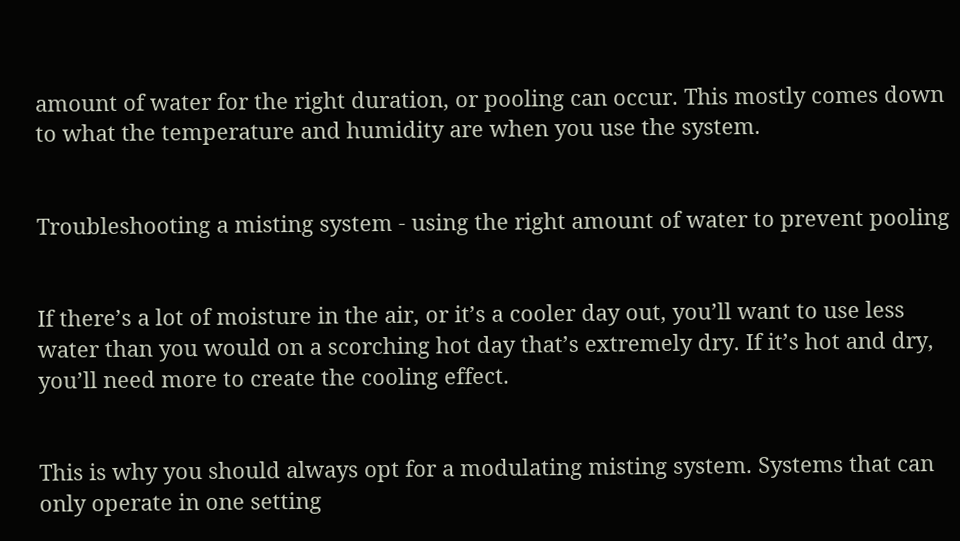amount of water for the right duration, or pooling can occur. This mostly comes down to what the temperature and humidity are when you use the system.


Troubleshooting a misting system - using the right amount of water to prevent pooling


If there’s a lot of moisture in the air, or it’s a cooler day out, you’ll want to use less water than you would on a scorching hot day that’s extremely dry. If it’s hot and dry, you’ll need more to create the cooling effect.


This is why you should always opt for a modulating misting system. Systems that can only operate in one setting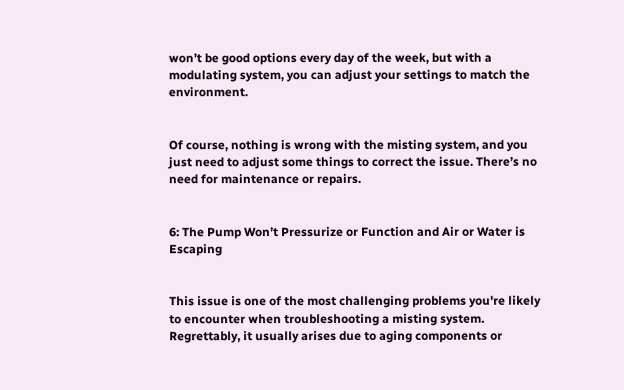won’t be good options every day of the week, but with a modulating system, you can adjust your settings to match the environment.


Of course, nothing is wrong with the misting system, and you just need to adjust some things to correct the issue. There’s no need for maintenance or repairs.


6: The Pump Won’t Pressurize or Function and Air or Water is Escaping


This issue is one of the most challenging problems you're likely to encounter when troubleshooting a misting system. Regrettably, it usually arises due to aging components or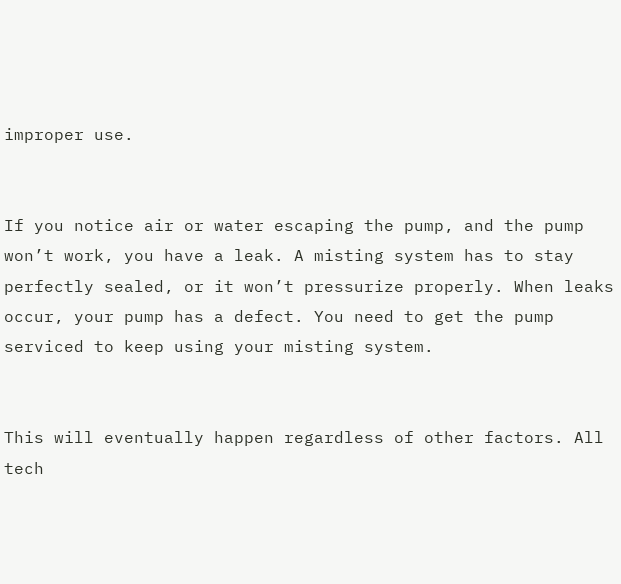improper use.


If you notice air or water escaping the pump, and the pump won’t work, you have a leak. A misting system has to stay perfectly sealed, or it won’t pressurize properly. When leaks occur, your pump has a defect. You need to get the pump serviced to keep using your misting system.


This will eventually happen regardless of other factors. All tech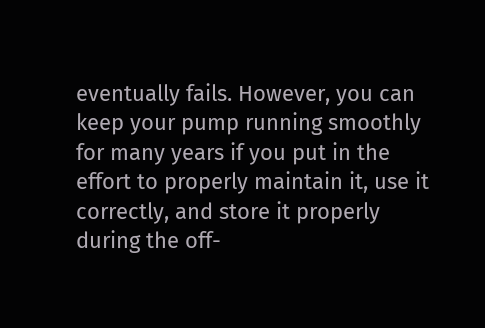eventually fails. However, you can keep your pump running smoothly for many years if you put in the effort to properly maintain it, use it correctly, and store it properly during the off-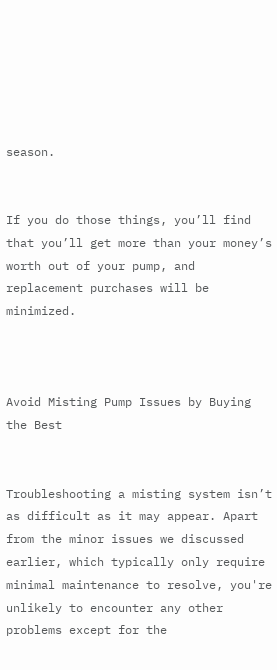season.


If you do those things, you’ll find that you’ll get more than your money’s worth out of your pump, and replacement purchases will be minimized.



Avoid Misting Pump Issues by Buying the Best


Troubleshooting a misting system isn’t as difficult as it may appear. Apart from the minor issues we discussed earlier, which typically only require minimal maintenance to resolve, you're unlikely to encounter any other problems except for the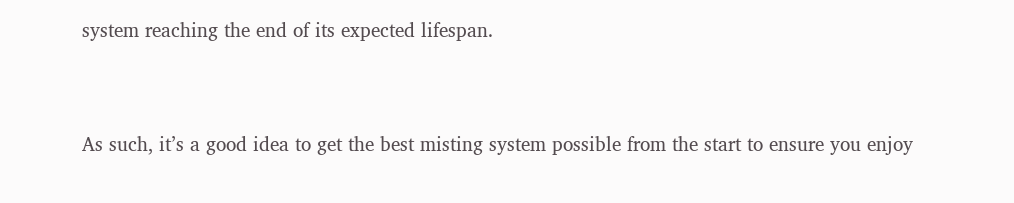system reaching the end of its expected lifespan.


As such, it’s a good idea to get the best misting system possible from the start to ensure you enjoy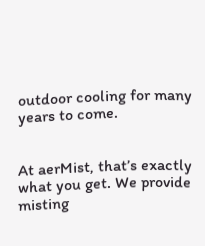outdoor cooling for many years to come.


At aerMist, that’s exactly what you get. We provide misting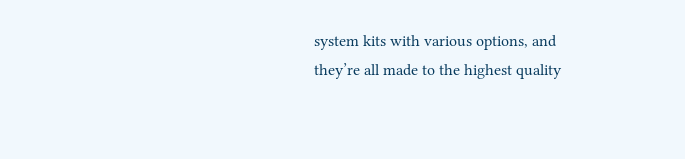system kits with various options, and they’re all made to the highest quality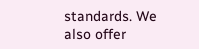standards. We also offer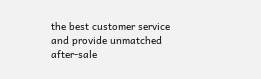the best customer service and provide unmatched after-sale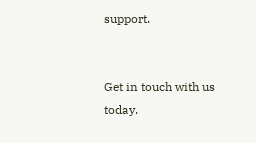support.


Get in touch with us today.